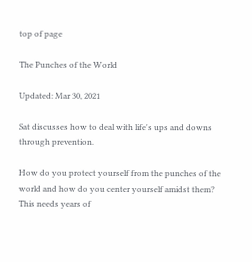top of page

The Punches of the World

Updated: Mar 30, 2021

Sat discusses how to deal with life's ups and downs through prevention.

How do you protect yourself from the punches of the world and how do you center yourself amidst them? This needs years of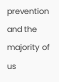prevention and the majority of us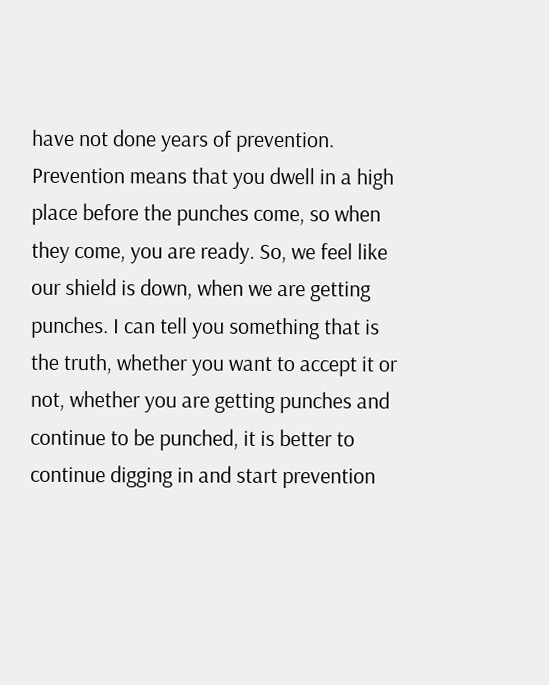have not done years of prevention. Prevention means that you dwell in a high place before the punches come, so when they come, you are ready. So, we feel like our shield is down, when we are getting punches. I can tell you something that is the truth, whether you want to accept it or not, whether you are getting punches and continue to be punched, it is better to continue digging in and start prevention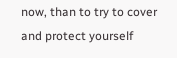now, than to try to cover and protect yourself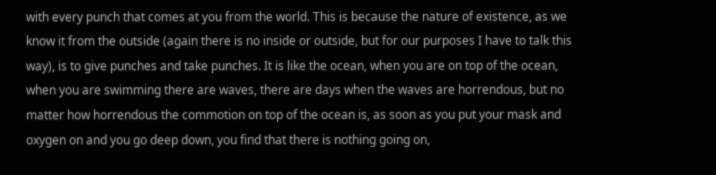with every punch that comes at you from the world. This is because the nature of existence, as we know it from the outside (again there is no inside or outside, but for our purposes I have to talk this way), is to give punches and take punches. It is like the ocean, when you are on top of the ocean, when you are swimming there are waves, there are days when the waves are horrendous, but no matter how horrendous the commotion on top of the ocean is, as soon as you put your mask and oxygen on and you go deep down, you find that there is nothing going on,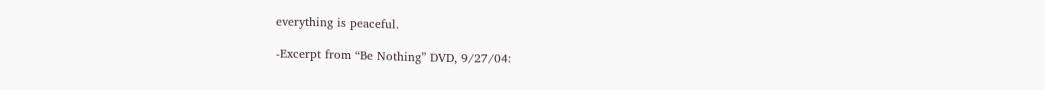everything is peaceful.

-Excerpt from “Be Nothing” DVD, 9/27/04: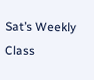Sat’s Weekly Class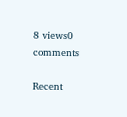8 views0 comments

Recent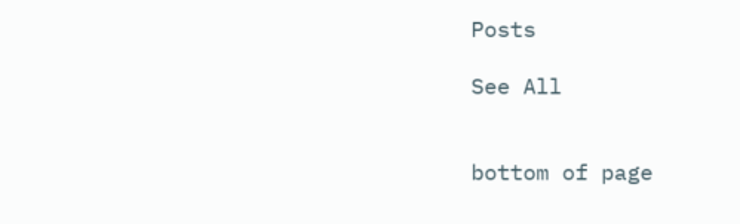Posts

See All


bottom of page